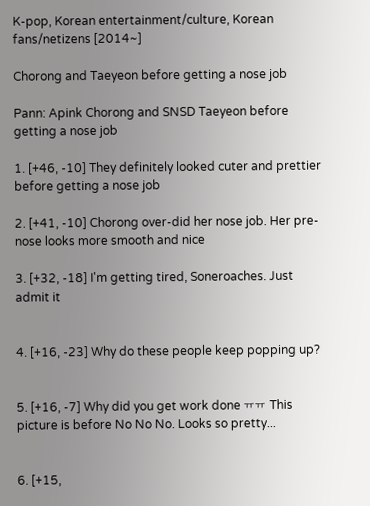K-pop, Korean entertainment/culture, Korean fans/netizens [2014~]

Chorong and Taeyeon before getting a nose job

Pann: Apink Chorong and SNSD Taeyeon before getting a nose job

1. [+46, -10] They definitely looked cuter and prettier before getting a nose job

2. [+41, -10] Chorong over-did her nose job. Her pre-nose looks more smooth and nice

3. [+32, -18] I'm getting tired, Soneroaches. Just admit it


4. [+16, -23] Why do these people keep popping up?


5. [+16, -7] Why did you get work done ㅠㅠ This picture is before No No No. Looks so pretty...


6. [+15,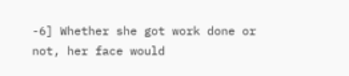-6] Whether she got work done or not, her face would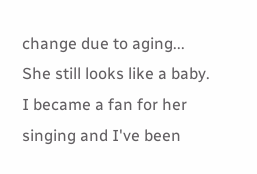change due to aging... She still looks like a baby. I became a fan for her singing and I've been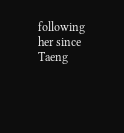following her since Taeng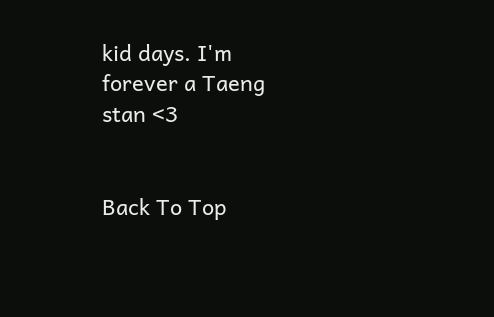kid days. I'm forever a Taeng stan <3


Back To Top